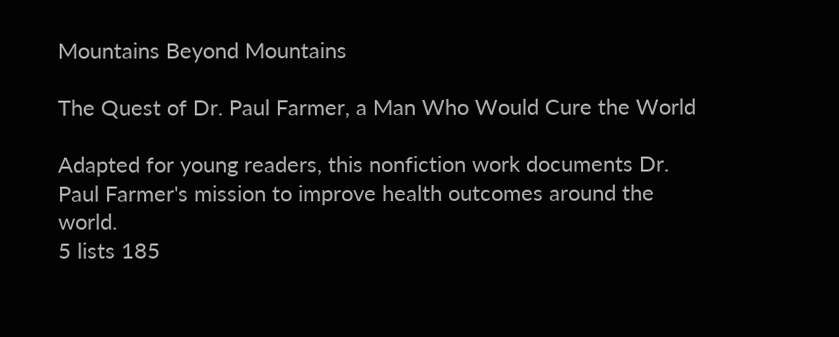Mountains Beyond Mountains

The Quest of Dr. Paul Farmer, a Man Who Would Cure the World

Adapted for young readers, this nonfiction work documents Dr. Paul Farmer's mission to improve health outcomes around the world.
5 lists 185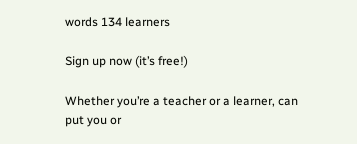words 134 learners

Sign up now (it’s free!)

Whether you’re a teacher or a learner, can put you or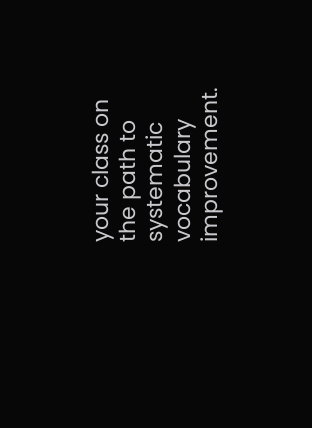your class on the path to systematic vocabulary improvement.